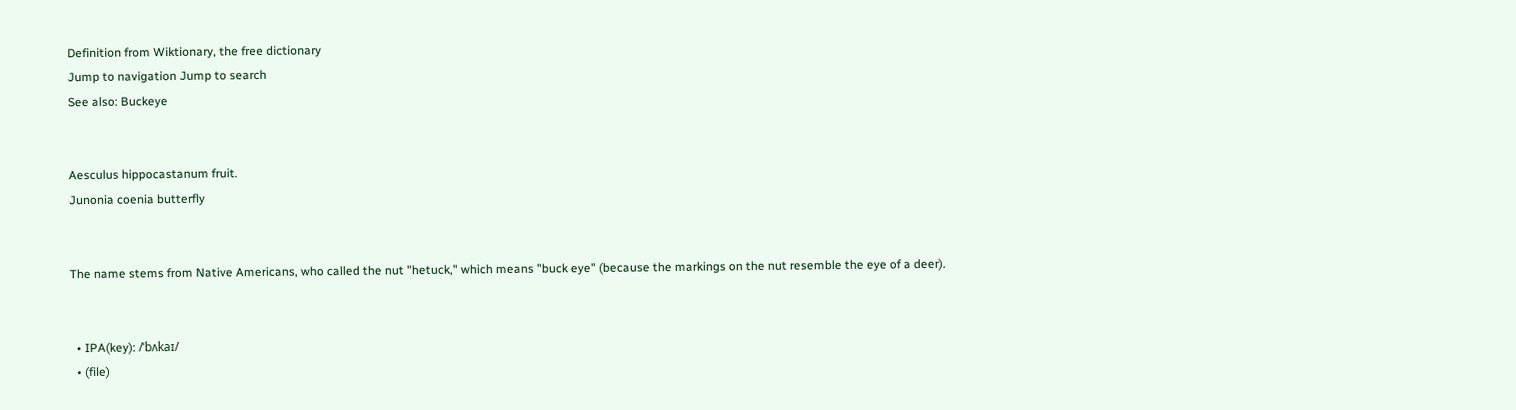Definition from Wiktionary, the free dictionary
Jump to navigation Jump to search
See also: Buckeye


Aesculus hippocastanum fruit.
Junonia coenia butterfly


The name stems from Native Americans, who called the nut "hetuck," which means "buck eye" (because the markings on the nut resemble the eye of a deer).


  • IPA(key): /ˈbʌkaɪ/
  • (file)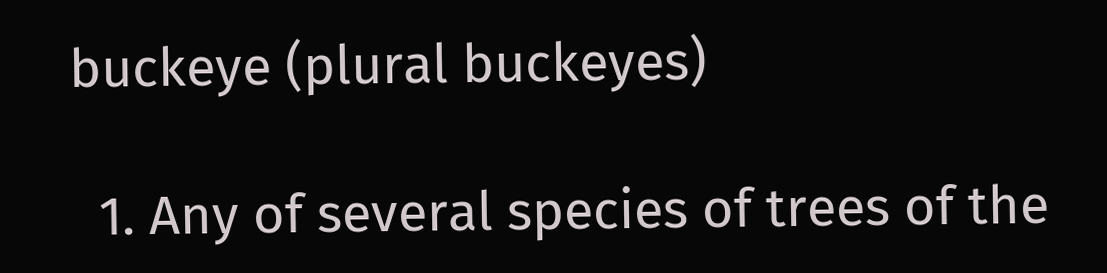buckeye (plural buckeyes)

  1. Any of several species of trees of the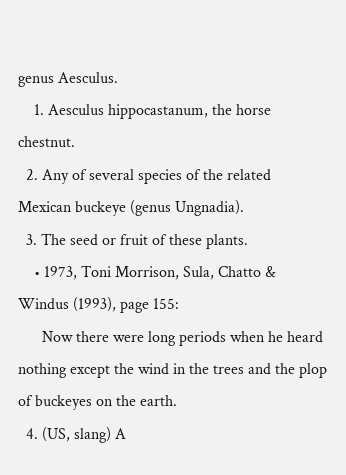genus Aesculus.
    1. Aesculus hippocastanum, the horse chestnut.
  2. Any of several species of the related Mexican buckeye (genus Ungnadia).
  3. The seed or fruit of these plants.
    • 1973, Toni Morrison, Sula, Chatto & Windus (1993), page 155:
      Now there were long periods when he heard nothing except the wind in the trees and the plop of buckeyes on the earth.
  4. (US, slang) A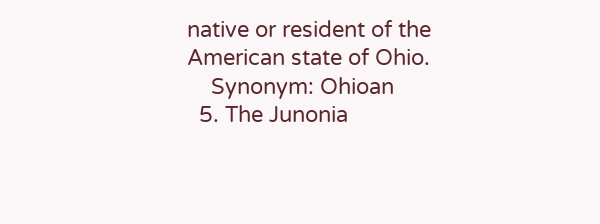native or resident of the American state of Ohio.
    Synonym: Ohioan
  5. The Junonia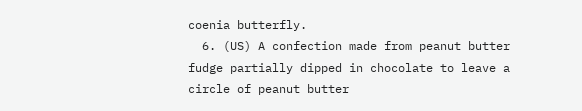coenia butterfly.
  6. (US) A confection made from peanut butter fudge partially dipped in chocolate to leave a circle of peanut butter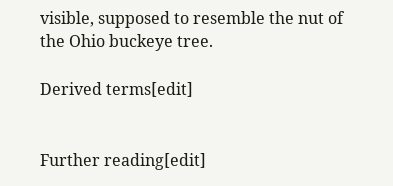visible, supposed to resemble the nut of the Ohio buckeye tree.

Derived terms[edit]


Further reading[edit]